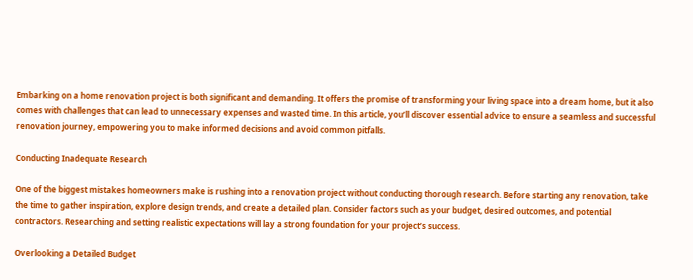Embarking on a home renovation project is both significant and demanding. It offers the promise of transforming your living space into a dream home, but it also comes with challenges that can lead to unnecessary expenses and wasted time. In this article, you’ll discover essential advice to ensure a seamless and successful renovation journey, empowering you to make informed decisions and avoid common pitfalls.

Conducting Inadequate Research

One of the biggest mistakes homeowners make is rushing into a renovation project without conducting thorough research. Before starting any renovation, take the time to gather inspiration, explore design trends, and create a detailed plan. Consider factors such as your budget, desired outcomes, and potential contractors. Researching and setting realistic expectations will lay a strong foundation for your project’s success.

Overlooking a Detailed Budget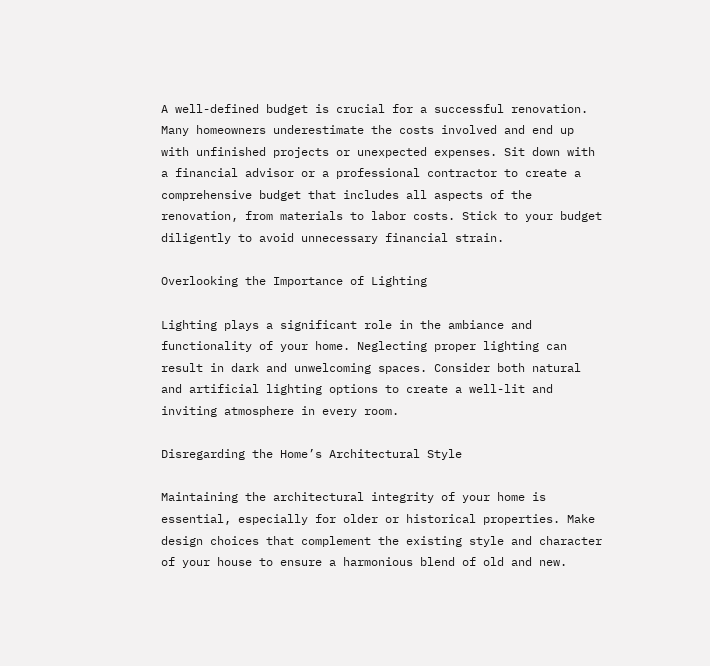A well-defined budget is crucial for a successful renovation. Many homeowners underestimate the costs involved and end up with unfinished projects or unexpected expenses. Sit down with a financial advisor or a professional contractor to create a comprehensive budget that includes all aspects of the renovation, from materials to labor costs. Stick to your budget diligently to avoid unnecessary financial strain.

Overlooking the Importance of Lighting

Lighting plays a significant role in the ambiance and functionality of your home. Neglecting proper lighting can result in dark and unwelcoming spaces. Consider both natural and artificial lighting options to create a well-lit and inviting atmosphere in every room.

Disregarding the Home’s Architectural Style

Maintaining the architectural integrity of your home is essential, especially for older or historical properties. Make design choices that complement the existing style and character of your house to ensure a harmonious blend of old and new.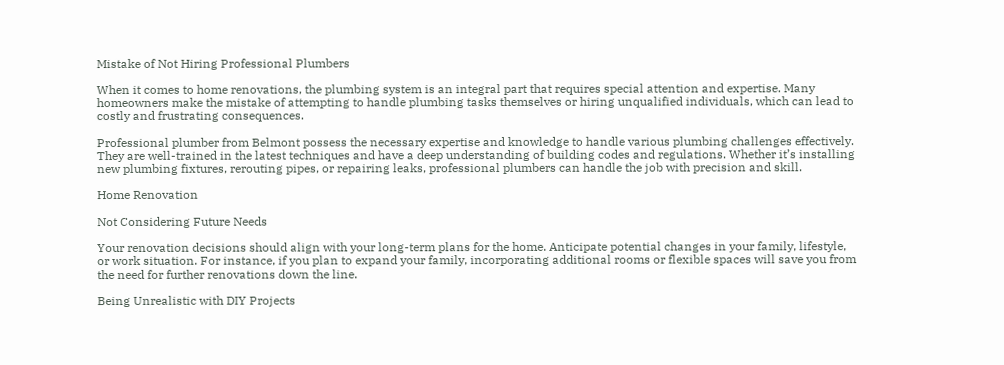Mistake of Not Hiring Professional Plumbers

When it comes to home renovations, the plumbing system is an integral part that requires special attention and expertise. Many homeowners make the mistake of attempting to handle plumbing tasks themselves or hiring unqualified individuals, which can lead to costly and frustrating consequences.

Professional plumber from Belmont possess the necessary expertise and knowledge to handle various plumbing challenges effectively. They are well-trained in the latest techniques and have a deep understanding of building codes and regulations. Whether it’s installing new plumbing fixtures, rerouting pipes, or repairing leaks, professional plumbers can handle the job with precision and skill.

Home Renovation

Not Considering Future Needs

Your renovation decisions should align with your long-term plans for the home. Anticipate potential changes in your family, lifestyle, or work situation. For instance, if you plan to expand your family, incorporating additional rooms or flexible spaces will save you from the need for further renovations down the line.

Being Unrealistic with DIY Projects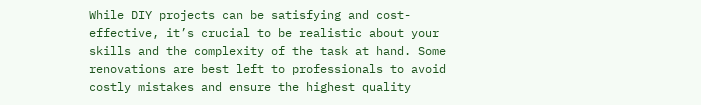While DIY projects can be satisfying and cost-effective, it’s crucial to be realistic about your skills and the complexity of the task at hand. Some renovations are best left to professionals to avoid costly mistakes and ensure the highest quality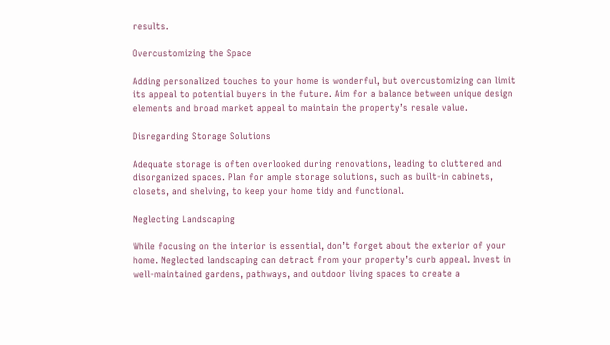results.

Overcustomizing the Space

Adding personalized touches to your home is wonderful, but overcustomizing can limit its appeal to potential buyers in the future. Aim for a balance between unique design elements and broad market appeal to maintain the property’s resale value.

Disregarding Storage Solutions

Adequate storage is often overlooked during renovations, leading to cluttered and disorganized spaces. Plan for ample storage solutions, such as built-in cabinets, closets, and shelving, to keep your home tidy and functional.

Neglecting Landscaping

While focusing on the interior is essential, don’t forget about the exterior of your home. Neglected landscaping can detract from your property’s curb appeal. Invest in well-maintained gardens, pathways, and outdoor living spaces to create a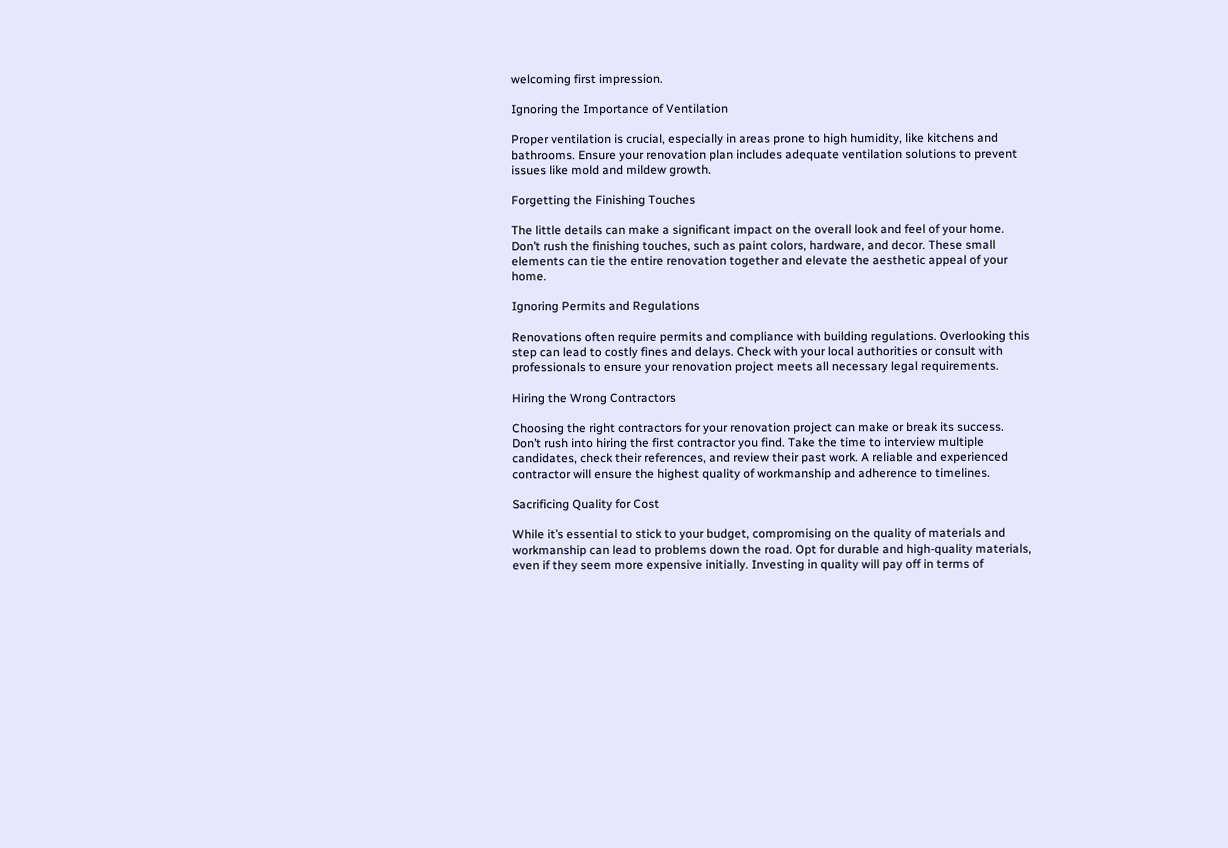welcoming first impression.

Ignoring the Importance of Ventilation

Proper ventilation is crucial, especially in areas prone to high humidity, like kitchens and bathrooms. Ensure your renovation plan includes adequate ventilation solutions to prevent issues like mold and mildew growth.

Forgetting the Finishing Touches

The little details can make a significant impact on the overall look and feel of your home. Don’t rush the finishing touches, such as paint colors, hardware, and decor. These small elements can tie the entire renovation together and elevate the aesthetic appeal of your home.

Ignoring Permits and Regulations

Renovations often require permits and compliance with building regulations. Overlooking this step can lead to costly fines and delays. Check with your local authorities or consult with professionals to ensure your renovation project meets all necessary legal requirements.

Hiring the Wrong Contractors

Choosing the right contractors for your renovation project can make or break its success. Don’t rush into hiring the first contractor you find. Take the time to interview multiple candidates, check their references, and review their past work. A reliable and experienced contractor will ensure the highest quality of workmanship and adherence to timelines.

Sacrificing Quality for Cost

While it’s essential to stick to your budget, compromising on the quality of materials and workmanship can lead to problems down the road. Opt for durable and high-quality materials, even if they seem more expensive initially. Investing in quality will pay off in terms of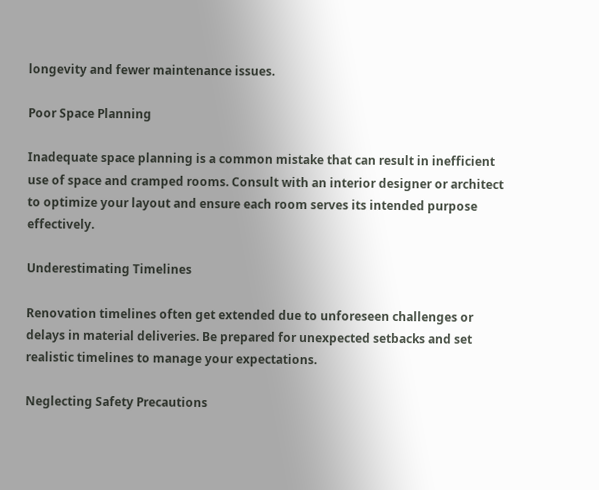longevity and fewer maintenance issues.

Poor Space Planning

Inadequate space planning is a common mistake that can result in inefficient use of space and cramped rooms. Consult with an interior designer or architect to optimize your layout and ensure each room serves its intended purpose effectively.

Underestimating Timelines

Renovation timelines often get extended due to unforeseen challenges or delays in material deliveries. Be prepared for unexpected setbacks and set realistic timelines to manage your expectations.

Neglecting Safety Precautions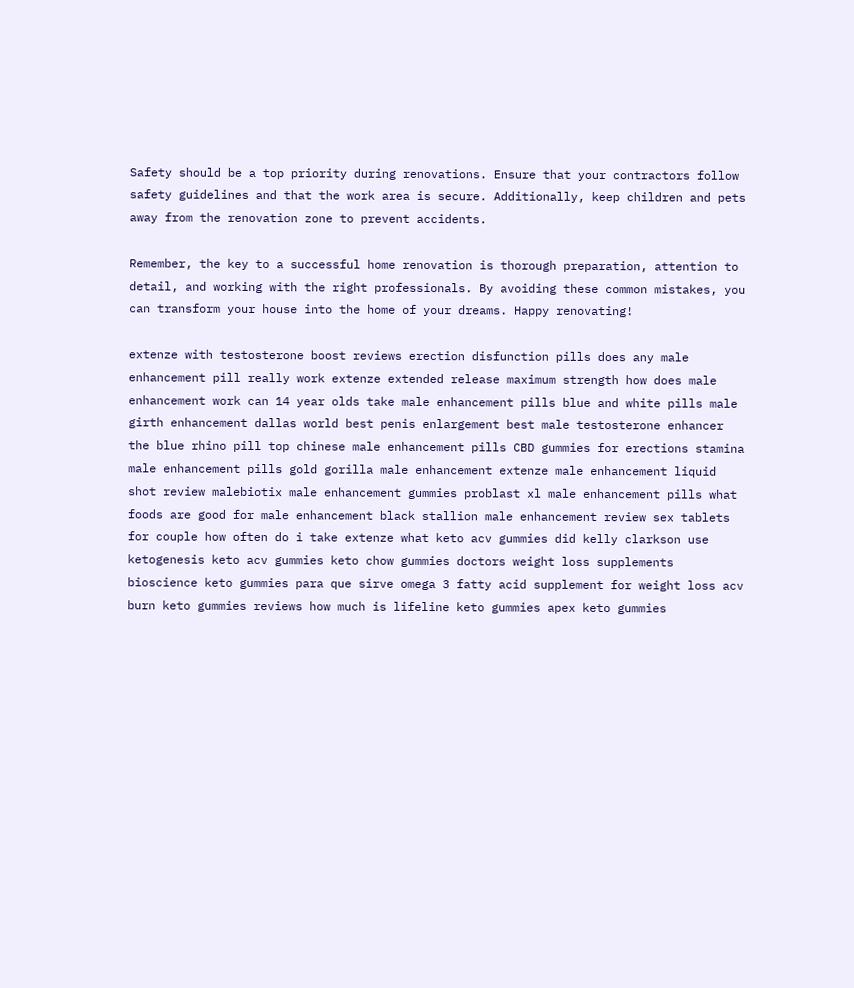Safety should be a top priority during renovations. Ensure that your contractors follow safety guidelines and that the work area is secure. Additionally, keep children and pets away from the renovation zone to prevent accidents.

Remember, the key to a successful home renovation is thorough preparation, attention to detail, and working with the right professionals. By avoiding these common mistakes, you can transform your house into the home of your dreams. Happy renovating!

extenze with testosterone boost reviews erection disfunction pills does any male enhancement pill really work extenze extended release maximum strength how does male enhancement work can 14 year olds take male enhancement pills blue and white pills male girth enhancement dallas world best penis enlargement best male testosterone enhancer the blue rhino pill top chinese male enhancement pills CBD gummies for erections stamina male enhancement pills gold gorilla male enhancement extenze male enhancement liquid shot review malebiotix male enhancement gummies problast xl male enhancement pills what foods are good for male enhancement black stallion male enhancement review sex tablets for couple how often do i take extenze what keto acv gummies did kelly clarkson use ketogenesis keto acv gummies keto chow gummies doctors weight loss supplements bioscience keto gummies para que sirve omega 3 fatty acid supplement for weight loss acv burn keto gummies reviews how much is lifeline keto gummies apex keto gummies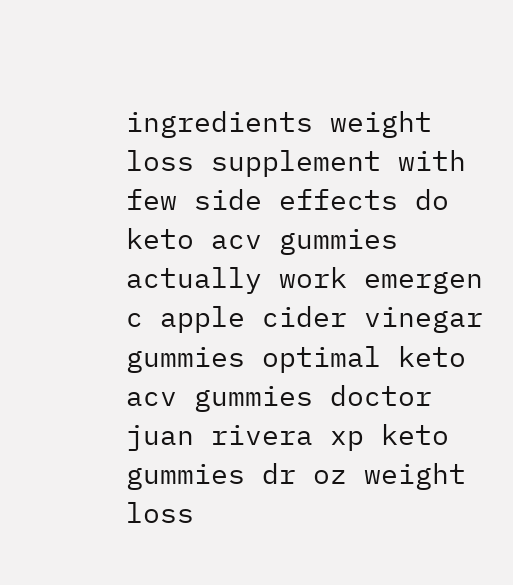ingredients weight loss supplement with few side effects do keto acv gummies actually work emergen c apple cider vinegar gummies optimal keto acv gummies doctor juan rivera xp keto gummies dr oz weight loss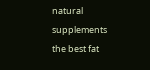natural supplements the best fat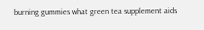burning gummies what green tea supplement aids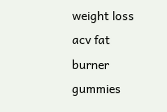weight loss acv fat burner gummies